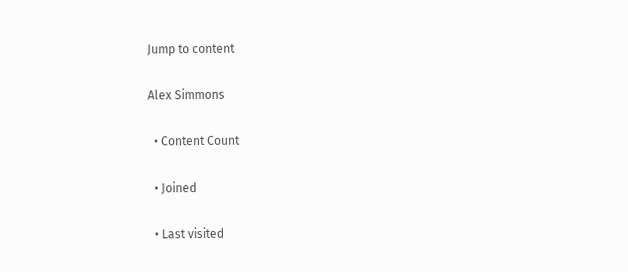Jump to content

Alex Simmons

  • Content Count

  • Joined

  • Last visited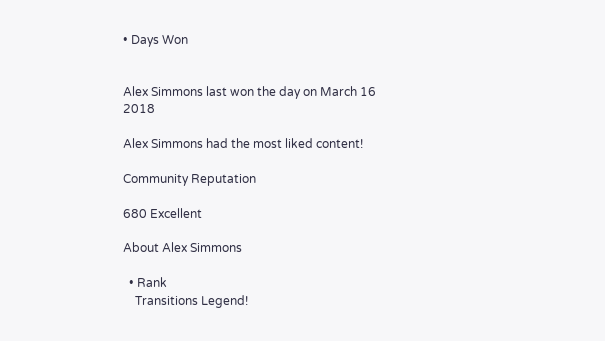• Days Won


Alex Simmons last won the day on March 16 2018

Alex Simmons had the most liked content!

Community Reputation

680 Excellent

About Alex Simmons

  • Rank
    Transitions Legend!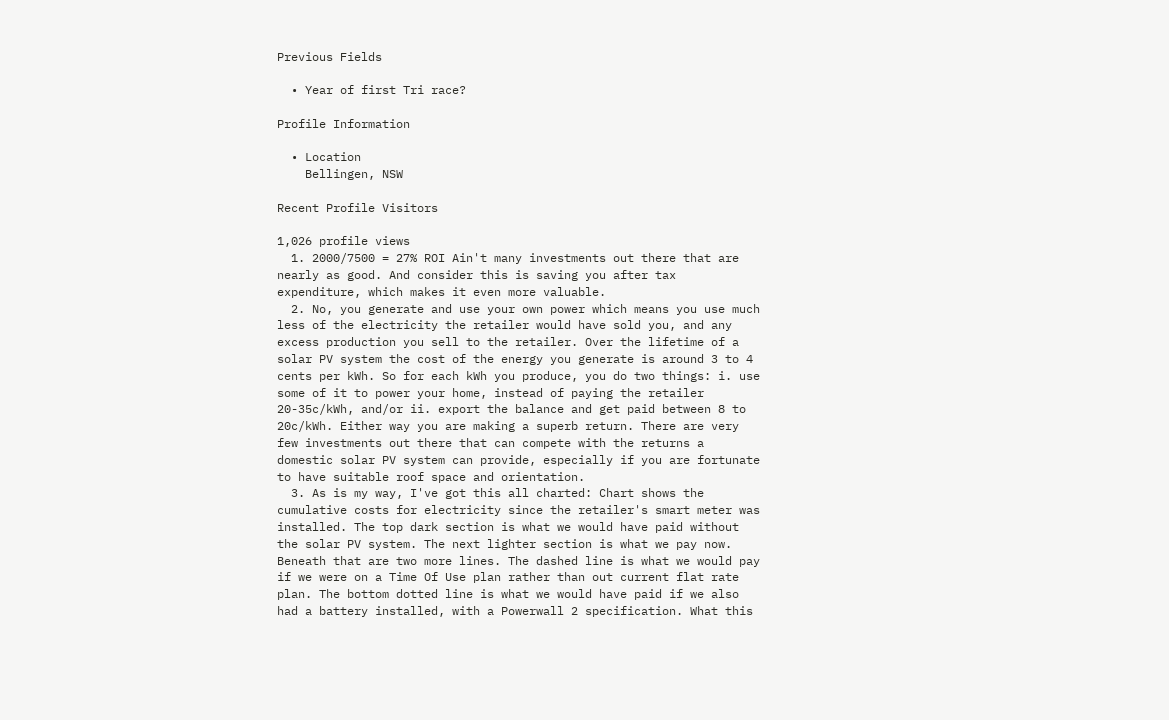Previous Fields

  • Year of first Tri race?

Profile Information

  • Location
    Bellingen, NSW

Recent Profile Visitors

1,026 profile views
  1. 2000/7500 = 27% ROI Ain't many investments out there that are nearly as good. And consider this is saving you after tax expenditure, which makes it even more valuable.
  2. No, you generate and use your own power which means you use much less of the electricity the retailer would have sold you, and any excess production you sell to the retailer. Over the lifetime of a solar PV system the cost of the energy you generate is around 3 to 4 cents per kWh. So for each kWh you produce, you do two things: i. use some of it to power your home, instead of paying the retailer 20-35c/kWh, and/or ii. export the balance and get paid between 8 to 20c/kWh. Either way you are making a superb return. There are very few investments out there that can compete with the returns a domestic solar PV system can provide, especially if you are fortunate to have suitable roof space and orientation.
  3. As is my way, I've got this all charted: Chart shows the cumulative costs for electricity since the retailer's smart meter was installed. The top dark section is what we would have paid without the solar PV system. The next lighter section is what we pay now. Beneath that are two more lines. The dashed line is what we would pay if we were on a Time Of Use plan rather than out current flat rate plan. The bottom dotted line is what we would have paid if we also had a battery installed, with a Powerwall 2 specification. What this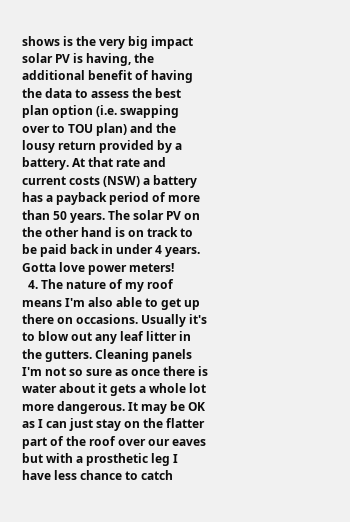shows is the very big impact solar PV is having, the additional benefit of having the data to assess the best plan option (i.e. swapping over to TOU plan) and the lousy return provided by a battery. At that rate and current costs (NSW) a battery has a payback period of more than 50 years. The solar PV on the other hand is on track to be paid back in under 4 years. Gotta love power meters!
  4. The nature of my roof means I'm also able to get up there on occasions. Usually it's to blow out any leaf litter in the gutters. Cleaning panels I'm not so sure as once there is water about it gets a whole lot more dangerous. It may be OK as I can just stay on the flatter part of the roof over our eaves but with a prosthetic leg I have less chance to catch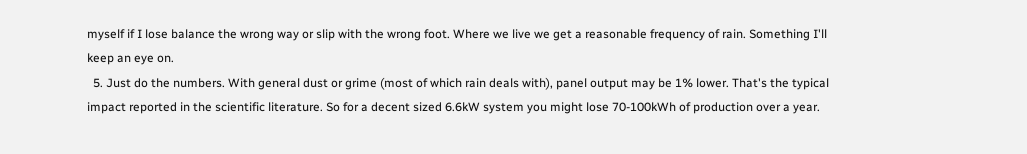myself if I lose balance the wrong way or slip with the wrong foot. Where we live we get a reasonable frequency of rain. Something I'll keep an eye on.
  5. Just do the numbers. With general dust or grime (most of which rain deals with), panel output may be 1% lower. That's the typical impact reported in the scientific literature. So for a decent sized 6.6kW system you might lose 70-100kWh of production over a year.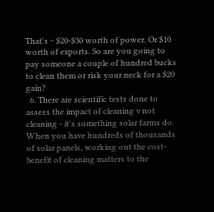That's ~ $20-$30 worth of power. Or $10 worth of exports. So are you going to pay someone a couple of hundred bucks to clean them or risk your neck for a $20 gain?
  6. There are scientific tests done to assess the impact of cleaning v not cleaning - it's something solar farms do. When you have hundreds of thousands of solar panels, working out the cost-benefit of cleaning matters to the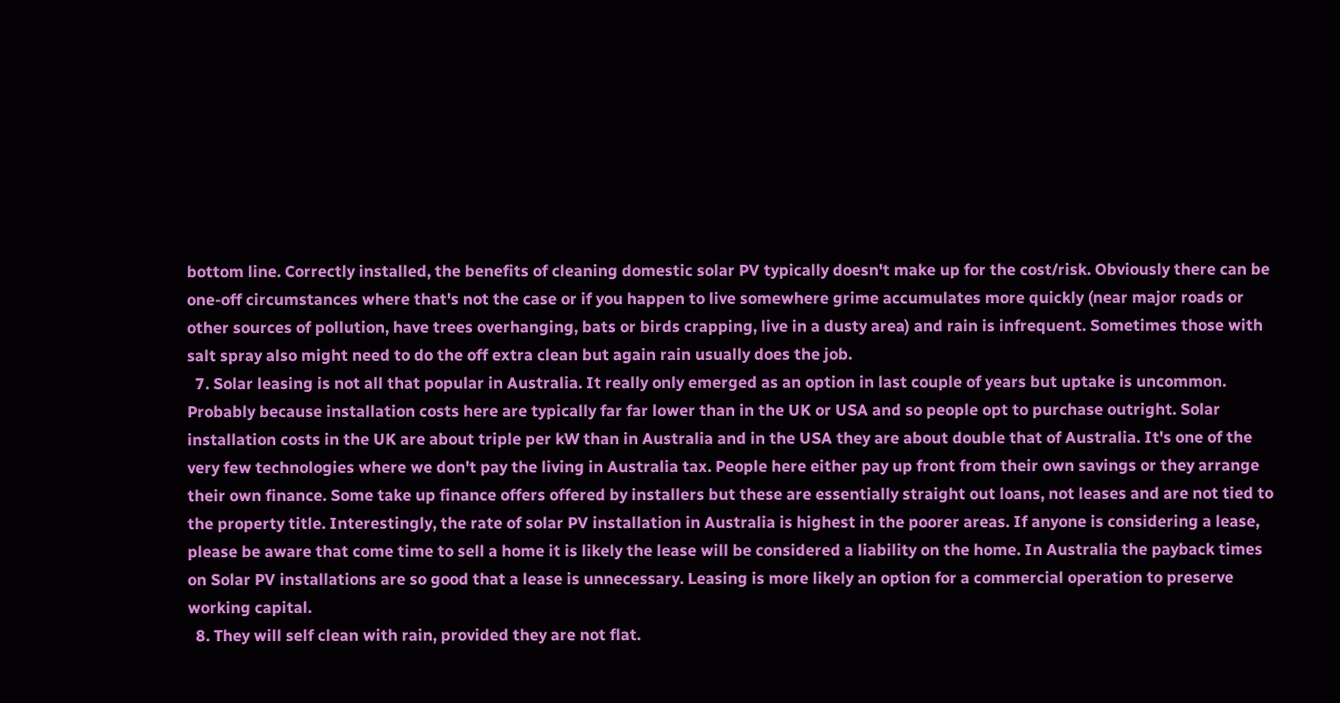bottom line. Correctly installed, the benefits of cleaning domestic solar PV typically doesn't make up for the cost/risk. Obviously there can be one-off circumstances where that's not the case or if you happen to live somewhere grime accumulates more quickly (near major roads or other sources of pollution, have trees overhanging, bats or birds crapping, live in a dusty area) and rain is infrequent. Sometimes those with salt spray also might need to do the off extra clean but again rain usually does the job.
  7. Solar leasing is not all that popular in Australia. It really only emerged as an option in last couple of years but uptake is uncommon. Probably because installation costs here are typically far far lower than in the UK or USA and so people opt to purchase outright. Solar installation costs in the UK are about triple per kW than in Australia and in the USA they are about double that of Australia. It's one of the very few technologies where we don't pay the living in Australia tax. People here either pay up front from their own savings or they arrange their own finance. Some take up finance offers offered by installers but these are essentially straight out loans, not leases and are not tied to the property title. Interestingly, the rate of solar PV installation in Australia is highest in the poorer areas. If anyone is considering a lease, please be aware that come time to sell a home it is likely the lease will be considered a liability on the home. In Australia the payback times on Solar PV installations are so good that a lease is unnecessary. Leasing is more likely an option for a commercial operation to preserve working capital.
  8. They will self clean with rain, provided they are not flat.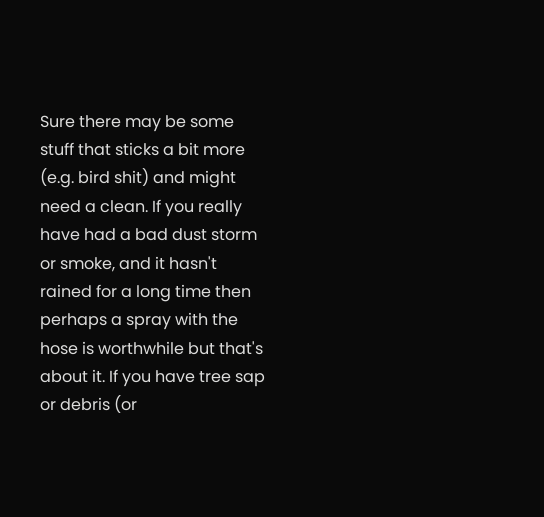Sure there may be some stuff that sticks a bit more (e.g. bird shit) and might need a clean. If you really have had a bad dust storm or smoke, and it hasn't rained for a long time then perhaps a spray with the hose is worthwhile but that's about it. If you have tree sap or debris (or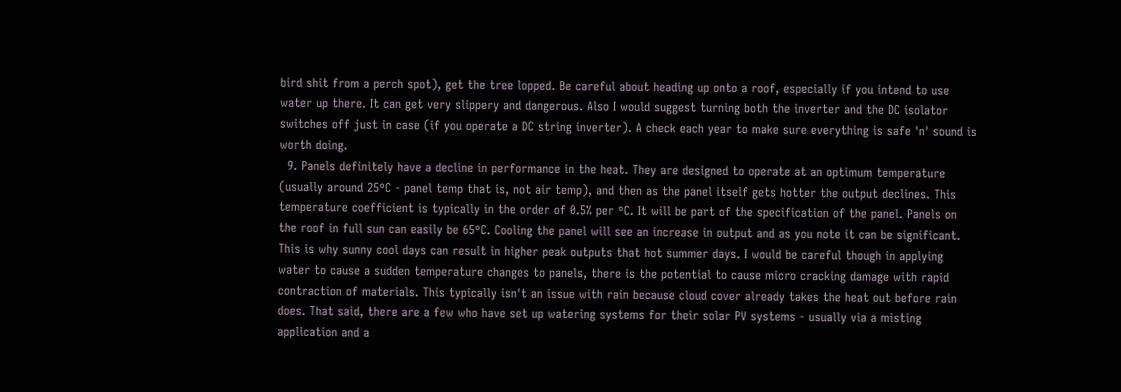bird shit from a perch spot), get the tree lopped. Be careful about heading up onto a roof, especially if you intend to use water up there. It can get very slippery and dangerous. Also I would suggest turning both the inverter and the DC isolator switches off just in case (if you operate a DC string inverter). A check each year to make sure everything is safe 'n' sound is worth doing.
  9. Panels definitely have a decline in performance in the heat. They are designed to operate at an optimum temperature (usually around 25ᵒC - panel temp that is, not air temp), and then as the panel itself gets hotter the output declines. This temperature coefficient is typically in the order of 0.5% per ᵒC. It will be part of the specification of the panel. Panels on the roof in full sun can easily be 65ᵒC. Cooling the panel will see an increase in output and as you note it can be significant. This is why sunny cool days can result in higher peak outputs that hot summer days. I would be careful though in applying water to cause a sudden temperature changes to panels, there is the potential to cause micro cracking damage with rapid contraction of materials. This typically isn't an issue with rain because cloud cover already takes the heat out before rain does. That said, there are a few who have set up watering systems for their solar PV systems - usually via a misting application and a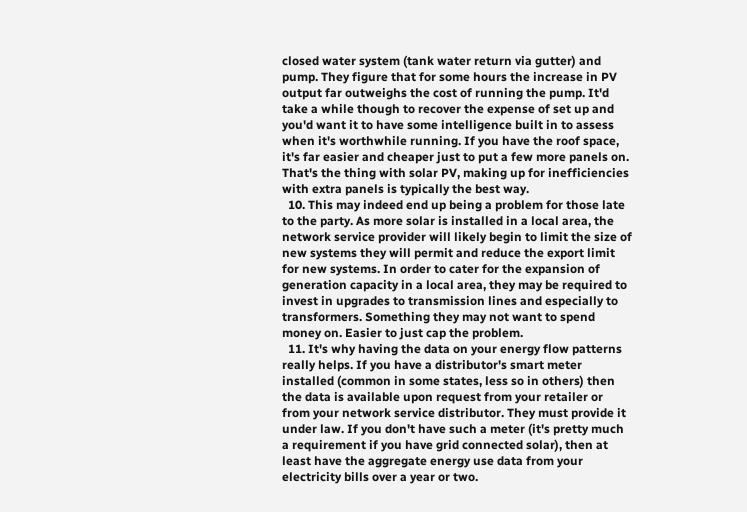closed water system (tank water return via gutter) and pump. They figure that for some hours the increase in PV output far outweighs the cost of running the pump. It'd take a while though to recover the expense of set up and you'd want it to have some intelligence built in to assess when it's worthwhile running. If you have the roof space, it's far easier and cheaper just to put a few more panels on. That's the thing with solar PV, making up for inefficiencies with extra panels is typically the best way.
  10. This may indeed end up being a problem for those late to the party. As more solar is installed in a local area, the network service provider will likely begin to limit the size of new systems they will permit and reduce the export limit for new systems. In order to cater for the expansion of generation capacity in a local area, they may be required to invest in upgrades to transmission lines and especially to transformers. Something they may not want to spend money on. Easier to just cap the problem.
  11. It's why having the data on your energy flow patterns really helps. If you have a distributor's smart meter installed (common in some states, less so in others) then the data is available upon request from your retailer or from your network service distributor. They must provide it under law. If you don't have such a meter (it's pretty much a requirement if you have grid connected solar), then at least have the aggregate energy use data from your electricity bills over a year or two.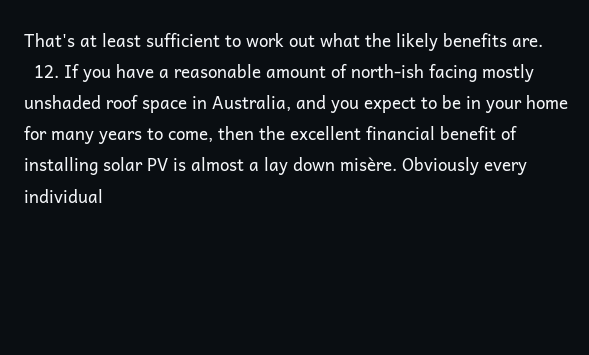That's at least sufficient to work out what the likely benefits are.
  12. If you have a reasonable amount of north-ish facing mostly unshaded roof space in Australia, and you expect to be in your home for many years to come, then the excellent financial benefit of installing solar PV is almost a lay down misère. Obviously every individual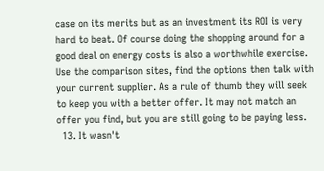case on its merits but as an investment its ROI is very hard to beat. Of course doing the shopping around for a good deal on energy costs is also a worthwhile exercise. Use the comparison sites, find the options then talk with your current supplier. As a rule of thumb they will seek to keep you with a better offer. It may not match an offer you find, but you are still going to be paying less.
  13. It wasn't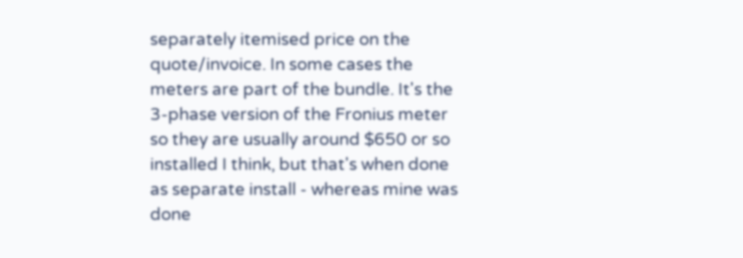separately itemised price on the quote/invoice. In some cases the meters are part of the bundle. It's the 3-phase version of the Fronius meter so they are usually around $650 or so installed I think, but that's when done as separate install - whereas mine was done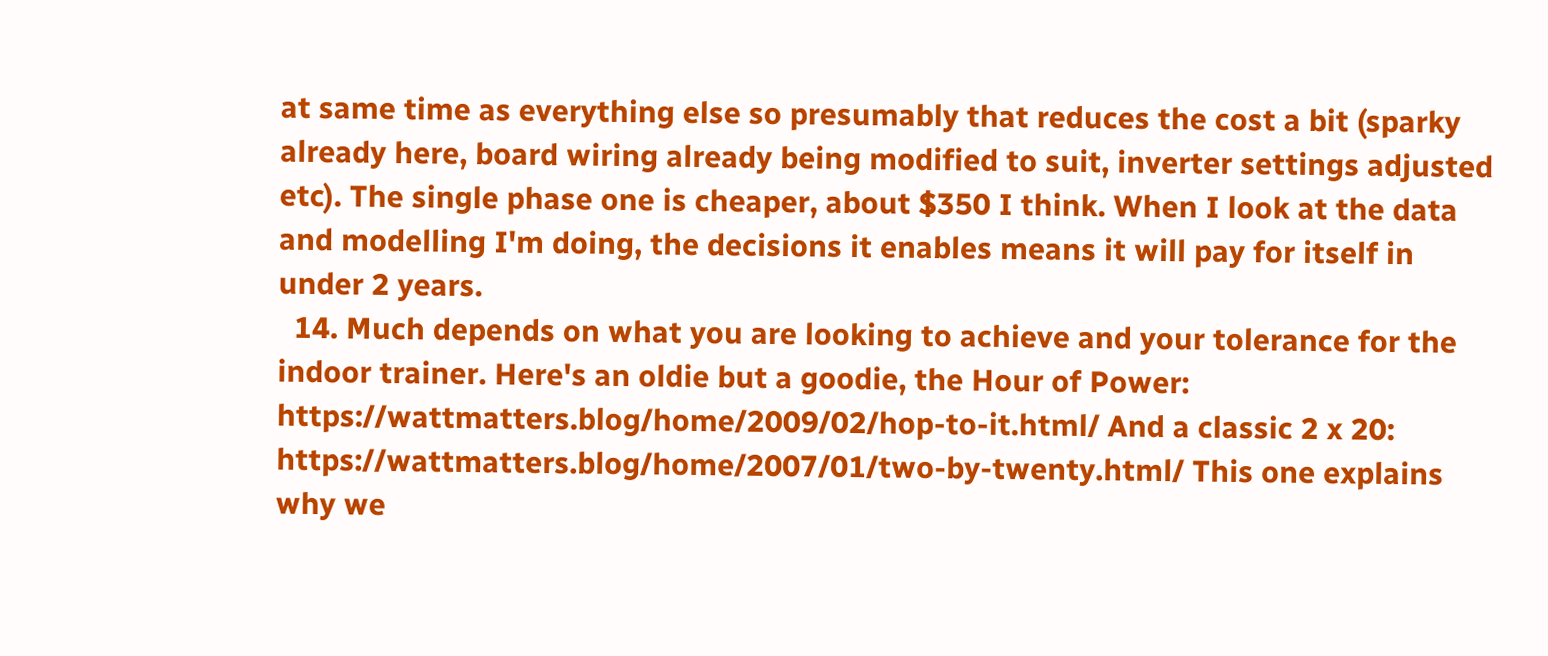at same time as everything else so presumably that reduces the cost a bit (sparky already here, board wiring already being modified to suit, inverter settings adjusted etc). The single phase one is cheaper, about $350 I think. When I look at the data and modelling I'm doing, the decisions it enables means it will pay for itself in under 2 years.
  14. Much depends on what you are looking to achieve and your tolerance for the indoor trainer. Here's an oldie but a goodie, the Hour of Power: https://wattmatters.blog/home/2009/02/hop-to-it.html/ And a classic 2 x 20: https://wattmatters.blog/home/2007/01/two-by-twenty.html/ This one explains why we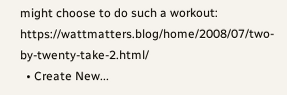might choose to do such a workout: https://wattmatters.blog/home/2008/07/two-by-twenty-take-2.html/
  • Create New...